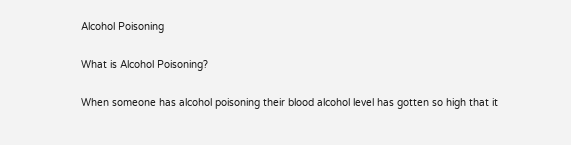Alcohol Poisoning

What is Alcohol Poisoning?

When someone has alcohol poisoning their blood alcohol level has gotten so high that it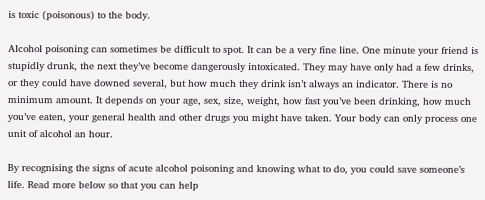is toxic (poisonous) to the body.

Alcohol poisoning can sometimes be difficult to spot. It can be a very fine line. One minute your friend is stupidly drunk, the next they’ve become dangerously intoxicated. They may have only had a few drinks, or they could have downed several, but how much they drink isn’t always an indicator. There is no minimum amount. It depends on your age, sex, size, weight, how fast you’ve been drinking, how much you’ve eaten, your general health and other drugs you might have taken. Your body can only process one unit of alcohol an hour.

By recognising the signs of acute alcohol poisoning and knowing what to do, you could save someone’s life. Read more below so that you can help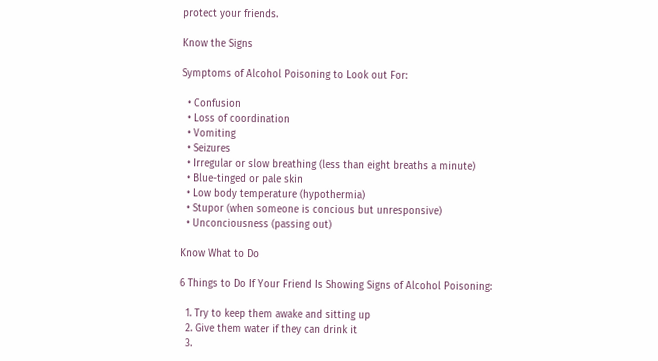protect your friends.

Know the Signs

Symptoms of Alcohol Poisoning to Look out For:

  • Confusion
  • Loss of coordination
  • Vomiting
  • Seizures
  • Irregular or slow breathing (less than eight breaths a minute)
  • Blue-tinged or pale skin
  • Low body temperature (hypothermia)
  • Stupor (when someone is concious but unresponsive)
  • Unconciousness (passing out)

Know What to Do

6 Things to Do If Your Friend Is Showing Signs of Alcohol Poisoning:

  1. Try to keep them awake and sitting up
  2. Give them water if they can drink it
  3.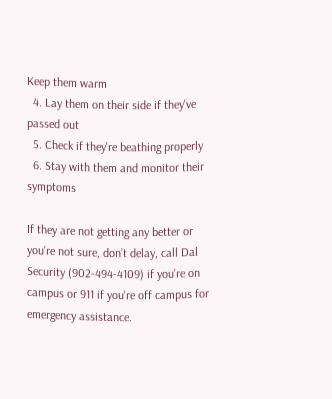Keep them warm
  4. Lay them on their side if they've passed out
  5. Check if they're beathing properly
  6. Stay with them and monitor their symptoms

If they are not getting any better or you're not sure, don’t delay, call Dal Security (902-494-4109) if you're on campus or 911 if you're off campus for emergency assistance.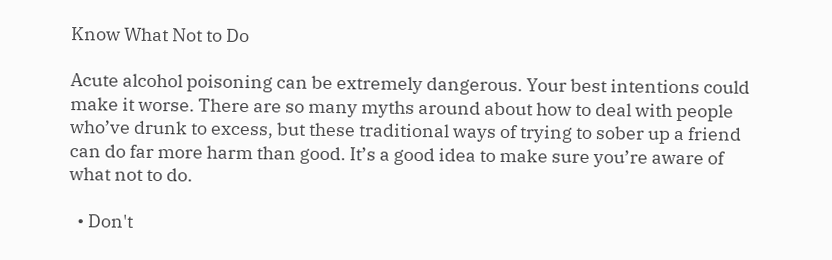Know What Not to Do

Acute alcohol poisoning can be extremely dangerous. Your best intentions could make it worse. There are so many myths around about how to deal with people who’ve drunk to excess, but these traditional ways of trying to sober up a friend can do far more harm than good. It’s a good idea to make sure you’re aware of what not to do.

  • Don't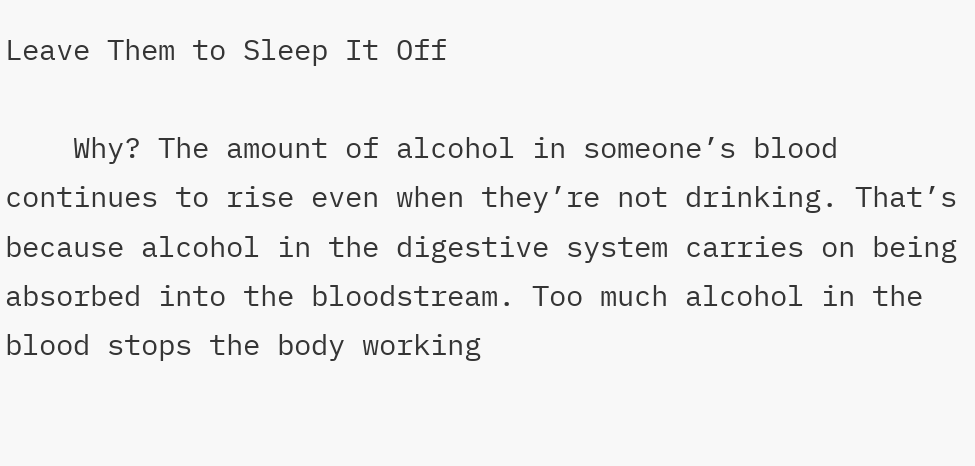Leave Them to Sleep It Off

    Why? The amount of alcohol in someone’s blood continues to rise even when they’re not drinking. That’s because alcohol in the digestive system carries on being absorbed into the bloodstream. Too much alcohol in the blood stops the body working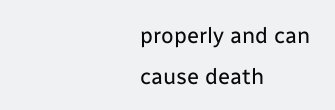properly and can cause death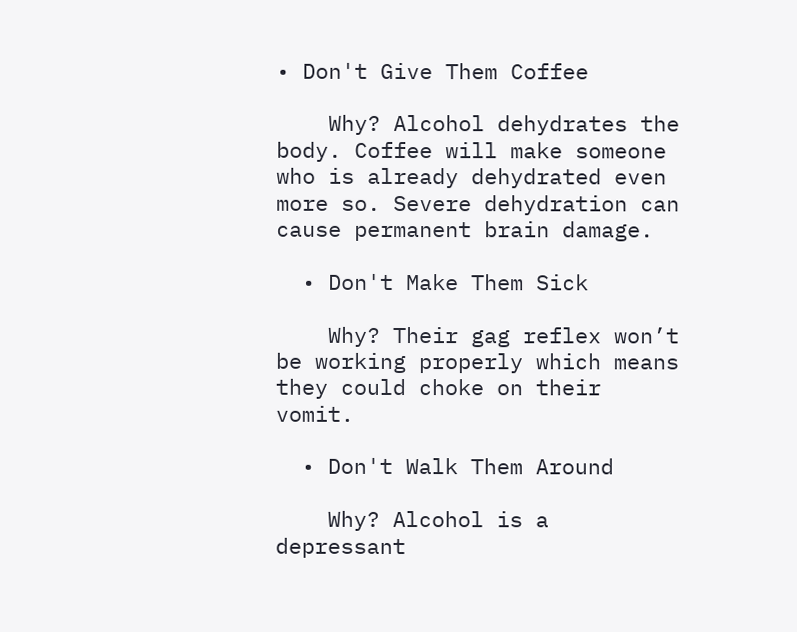• Don't Give Them Coffee

    Why? Alcohol dehydrates the body. Coffee will make someone who is already dehydrated even more so. Severe dehydration can cause permanent brain damage.

  • Don't Make Them Sick

    Why? Their gag reflex won’t be working properly which means they could choke on their vomit.

  • Don't Walk Them Around

    Why? Alcohol is a depressant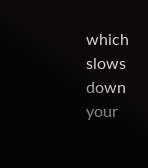which slows down your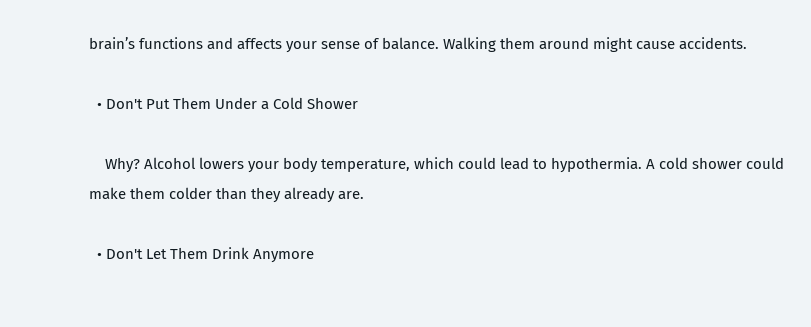brain’s functions and affects your sense of balance. Walking them around might cause accidents.

  • Don't Put Them Under a Cold Shower

    Why? Alcohol lowers your body temperature, which could lead to hypothermia. A cold shower could make them colder than they already are.

  • Don't Let Them Drink Anymore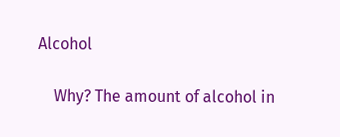Alcohol

    Why? The amount of alcohol in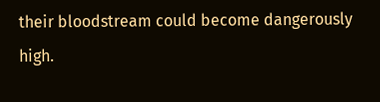their bloodstream could become dangerously high.